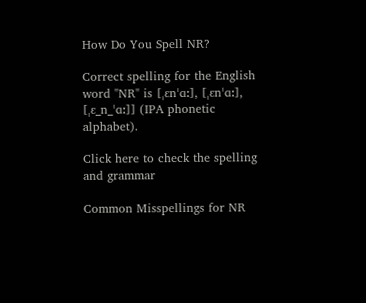How Do You Spell NR?

Correct spelling for the English word "NR" is [ˌɛnˈɑː], [ˌɛnˈɑː], [ˌɛ_n_ˈɑː]] (IPA phonetic alphabet).

Click here to check the spelling and grammar

Common Misspellings for NR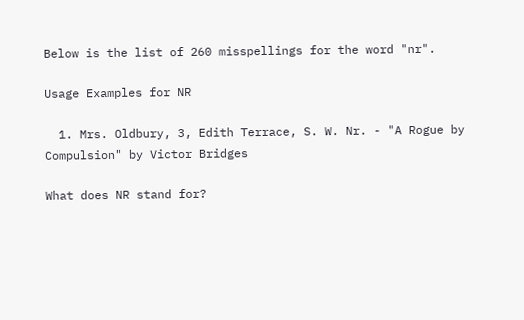Below is the list of 260 misspellings for the word "nr".

Usage Examples for NR

  1. Mrs. Oldbury, 3, Edith Terrace, S. W. Nr. - "A Rogue by Compulsion" by Victor Bridges

What does NR stand for?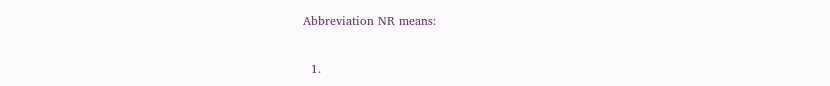Abbreviation NR means:

  1.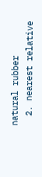natural rubber
  2. nearest relative